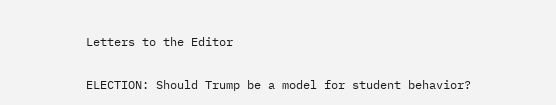Letters to the Editor

ELECTION: Should Trump be a model for student behavior?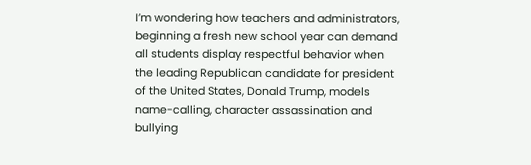I’m wondering how teachers and administrators, beginning a fresh new school year can demand all students display respectful behavior when the leading Republican candidate for president of the United States, Donald Trump, models name-calling, character assassination and bullying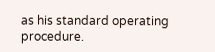as his standard operating procedure.